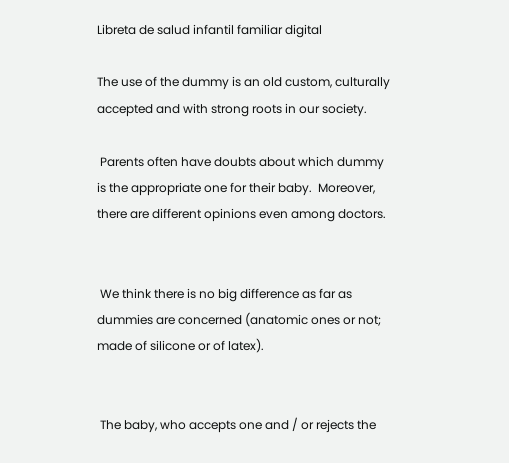Libreta de salud infantil familiar digital

The use of the dummy is an old custom, culturally accepted and with strong roots in our society.

 Parents often have doubts about which dummy is the appropriate one for their baby.  Moreover, there are different opinions even among doctors.


 We think there is no big difference as far as dummies are concerned (anatomic ones or not; made of silicone or of latex).


 The baby, who accepts one and / or rejects the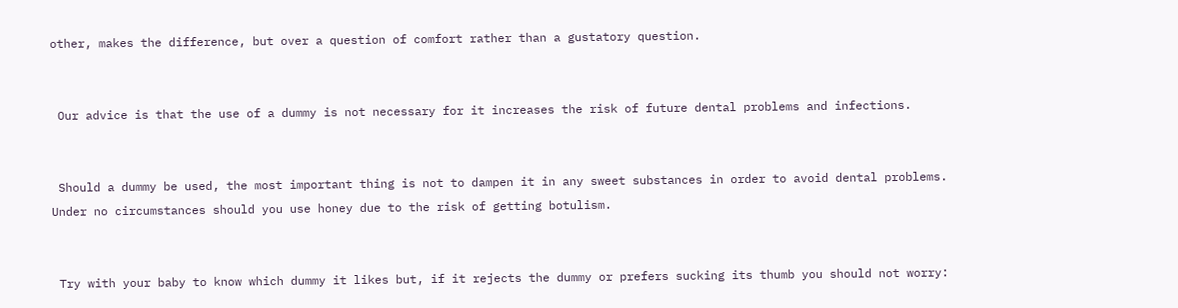other, makes the difference, but over a question of comfort rather than a gustatory question.


 Our advice is that the use of a dummy is not necessary for it increases the risk of future dental problems and infections.


 Should a dummy be used, the most important thing is not to dampen it in any sweet substances in order to avoid dental problems.  Under no circumstances should you use honey due to the risk of getting botulism.


 Try with your baby to know which dummy it likes but, if it rejects the dummy or prefers sucking its thumb you should not worry: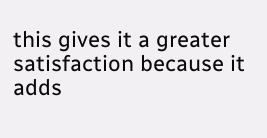this gives it a greater satisfaction because it adds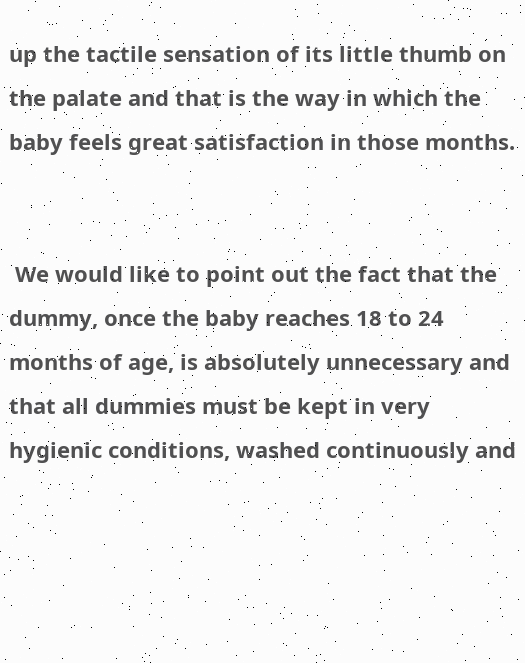up the tactile sensation of its little thumb on the palate and that is the way in which the baby feels great satisfaction in those months.


 We would like to point out the fact that the dummy, once the baby reaches 18 to 24 months of age, is absolutely unnecessary and that all dummies must be kept in very hygienic conditions, washed continuously and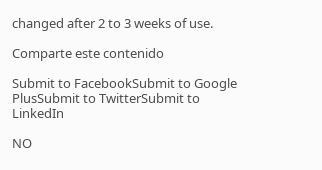changed after 2 to 3 weeks of use.

Comparte este contenido

Submit to FacebookSubmit to Google PlusSubmit to TwitterSubmit to LinkedIn

NO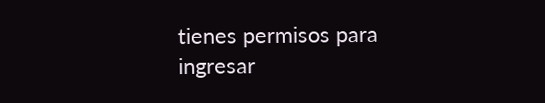tienes permisos para ingresar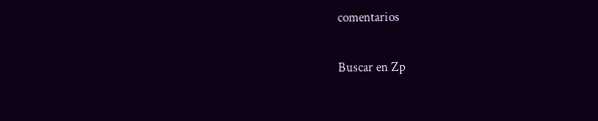comentarios

Buscar en Zp